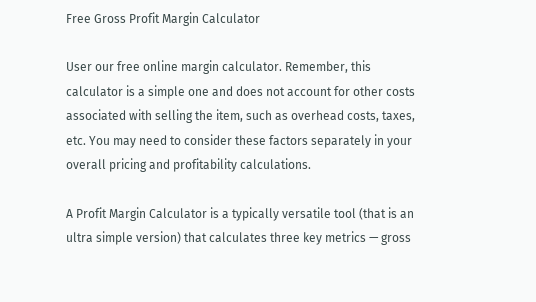Free Gross Profit Margin Calculator

User our free online margin calculator. Remember, this calculator is a simple one and does not account for other costs associated with selling the item, such as overhead costs, taxes, etc. You may need to consider these factors separately in your overall pricing and profitability calculations.

A Profit Margin Calculator is a typically versatile tool (that is an ultra simple version) that calculates three key metrics — gross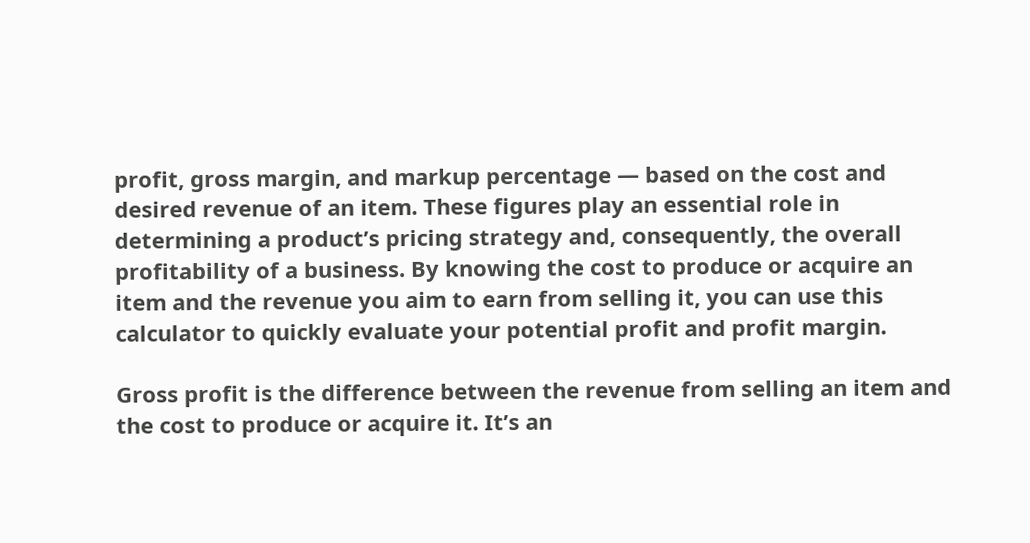profit, gross margin, and markup percentage — based on the cost and desired revenue of an item. These figures play an essential role in determining a product’s pricing strategy and, consequently, the overall profitability of a business. By knowing the cost to produce or acquire an item and the revenue you aim to earn from selling it, you can use this calculator to quickly evaluate your potential profit and profit margin.

Gross profit is the difference between the revenue from selling an item and the cost to produce or acquire it. It’s an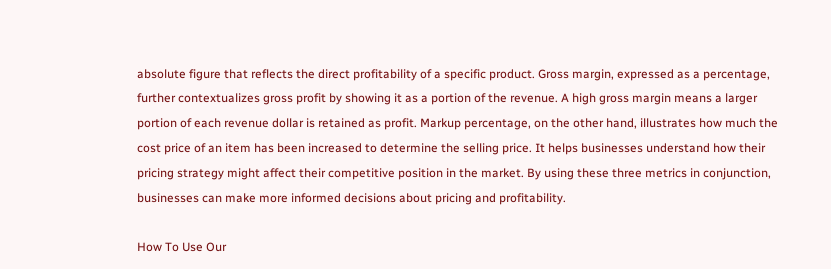absolute figure that reflects the direct profitability of a specific product. Gross margin, expressed as a percentage, further contextualizes gross profit by showing it as a portion of the revenue. A high gross margin means a larger portion of each revenue dollar is retained as profit. Markup percentage, on the other hand, illustrates how much the cost price of an item has been increased to determine the selling price. It helps businesses understand how their pricing strategy might affect their competitive position in the market. By using these three metrics in conjunction, businesses can make more informed decisions about pricing and profitability.

How To Use Our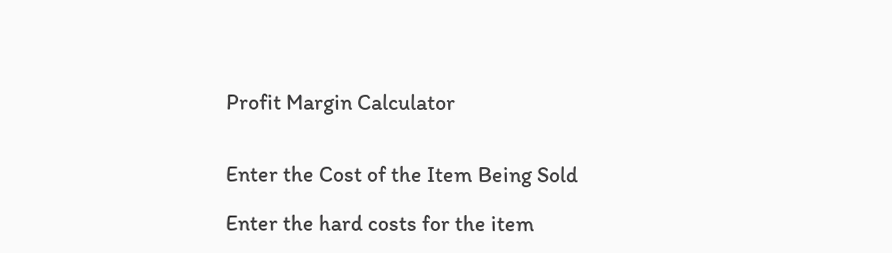Profit Margin Calculator


Enter the Cost of the Item Being Sold

Enter the hard costs for the item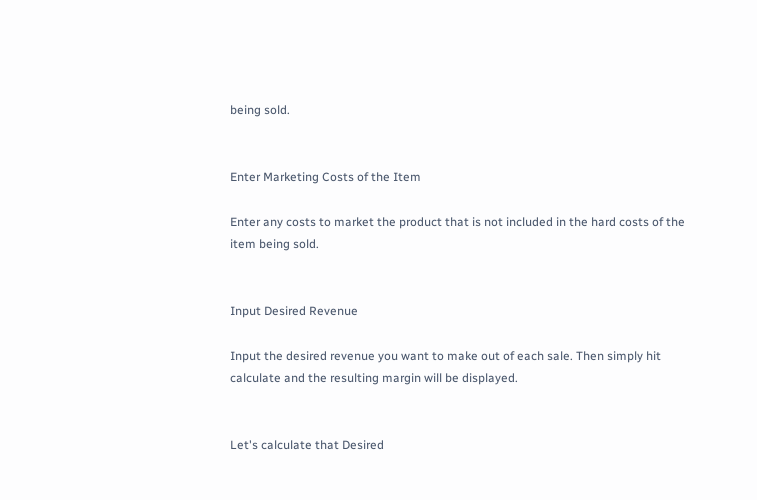being sold.


Enter Marketing Costs of the Item

Enter any costs to market the product that is not included in the hard costs of the item being sold.


Input Desired Revenue

Input the desired revenue you want to make out of each sale. Then simply hit calculate and the resulting margin will be displayed.


Let's calculate that Desired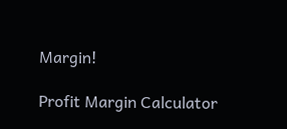Margin!

Profit Margin Calculator